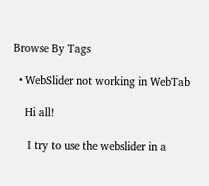Browse By Tags

  • WebSlider not working in WebTab

    Hi all!

     I try to use the webslider in a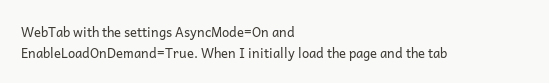WebTab with the settings AsyncMode=On and EnableLoadOnDemand=True. When I initially load the page and the tab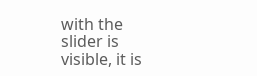with the slider is visible, it is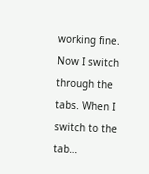working fine. Now I switch through the tabs. When I switch to the tab…